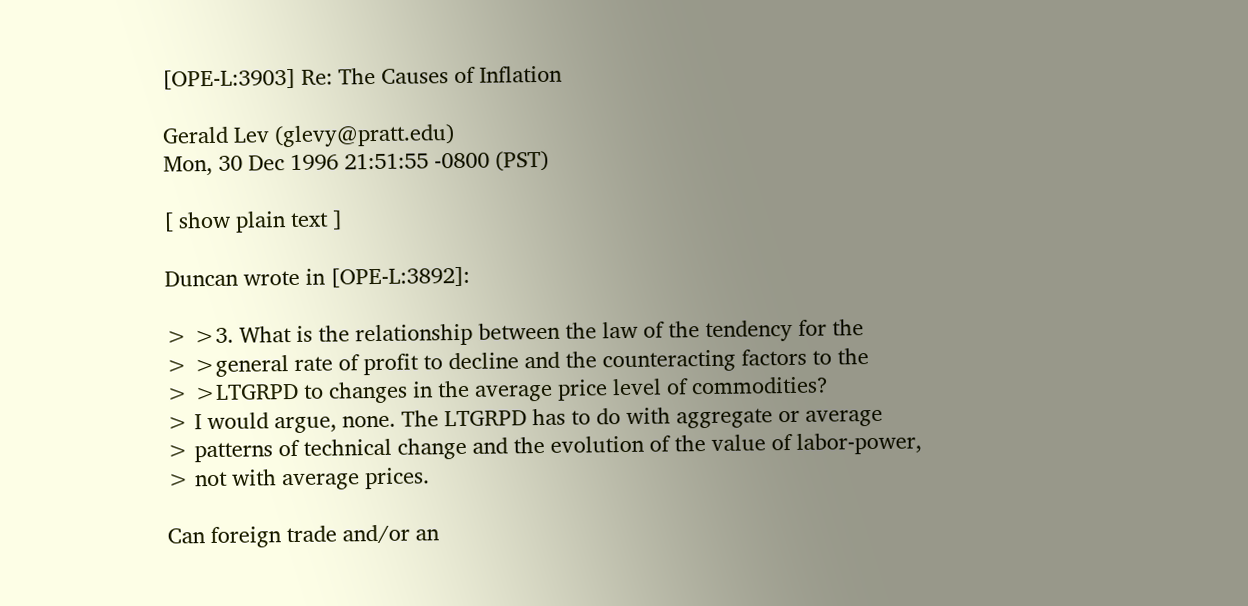[OPE-L:3903] Re: The Causes of Inflation

Gerald Lev (glevy@pratt.edu)
Mon, 30 Dec 1996 21:51:55 -0800 (PST)

[ show plain text ]

Duncan wrote in [OPE-L:3892]:

> >3. What is the relationship between the law of the tendency for the
> >general rate of profit to decline and the counteracting factors to the
> >LTGRPD to changes in the average price level of commodities?
> I would argue, none. The LTGRPD has to do with aggregate or average
> patterns of technical change and the evolution of the value of labor-power,
> not with average prices.

Can foreign trade and/or an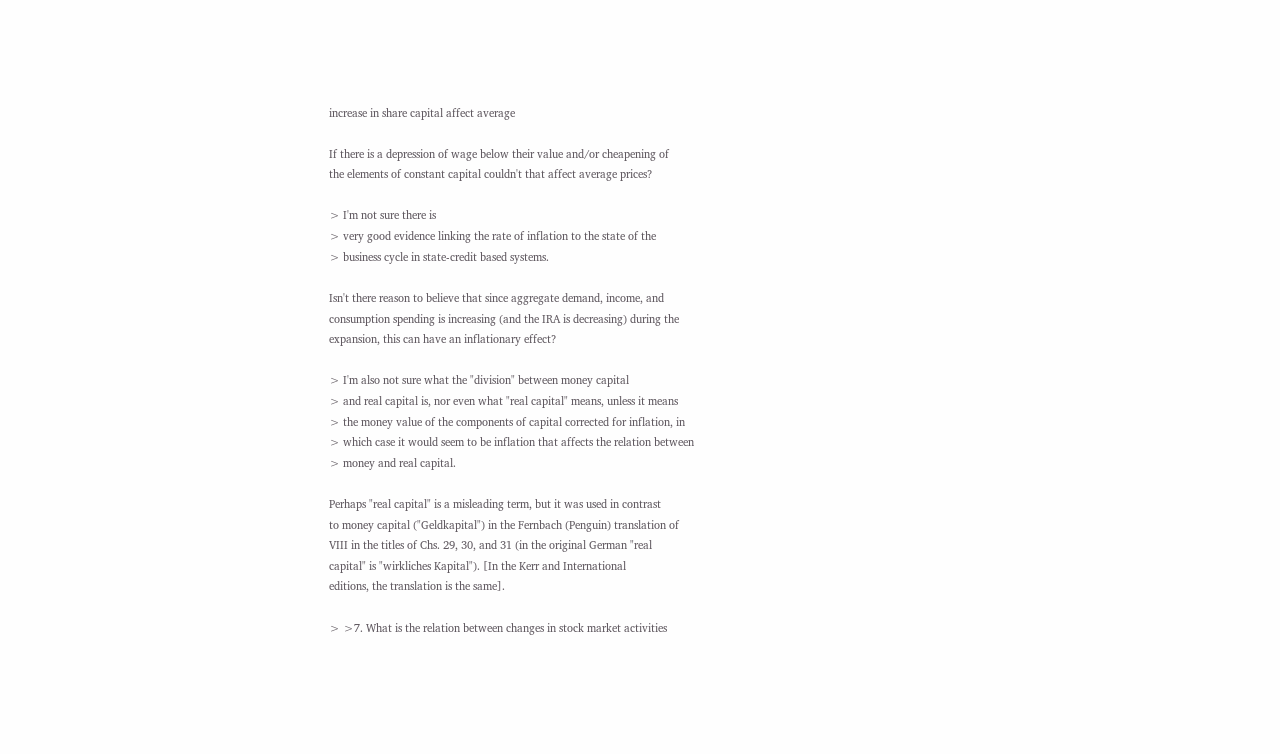increase in share capital affect average

If there is a depression of wage below their value and/or cheapening of
the elements of constant capital couldn't that affect average prices?

> I'm not sure there is
> very good evidence linking the rate of inflation to the state of the
> business cycle in state-credit based systems.

Isn't there reason to believe that since aggregate demand, income, and
consumption spending is increasing (and the IRA is decreasing) during the
expansion, this can have an inflationary effect?

> I'm also not sure what the "division" between money capital
> and real capital is, nor even what "real capital" means, unless it means
> the money value of the components of capital corrected for inflation, in
> which case it would seem to be inflation that affects the relation between
> money and real capital.

Perhaps "real capital" is a misleading term, but it was used in contrast
to money capital ("Geldkapital") in the Fernbach (Penguin) translation of
VIII in the titles of Chs. 29, 30, and 31 (in the original German "real
capital" is "wirkliches Kapital"). [In the Kerr and International
editions, the translation is the same].

> >7. What is the relation between changes in stock market activities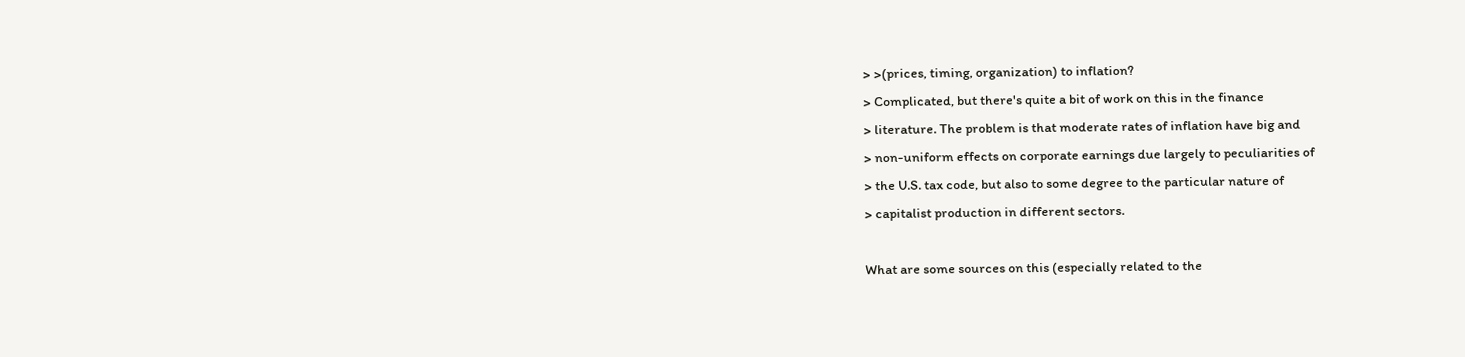> >(prices, timing, organization) to inflation?
> Complicated, but there's quite a bit of work on this in the finance
> literature. The problem is that moderate rates of inflation have big and
> non-uniform effects on corporate earnings due largely to peculiarities of
> the U.S. tax code, but also to some degree to the particular nature of
> capitalist production in different sectors.

What are some sources on this (especially related to the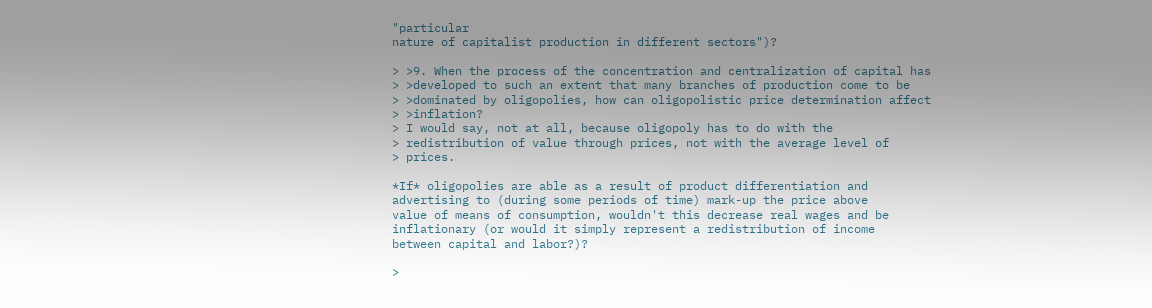"particular
nature of capitalist production in different sectors")?

> >9. When the process of the concentration and centralization of capital has
> >developed to such an extent that many branches of production come to be
> >dominated by oligopolies, how can oligopolistic price determination affect
> >inflation?
> I would say, not at all, because oligopoly has to do with the
> redistribution of value through prices, not with the average level of
> prices.

*If* oligopolies are able as a result of product differentiation and
advertising to (during some periods of time) mark-up the price above
value of means of consumption, wouldn't this decrease real wages and be
inflationary (or would it simply represent a redistribution of income
between capital and labor?)?

>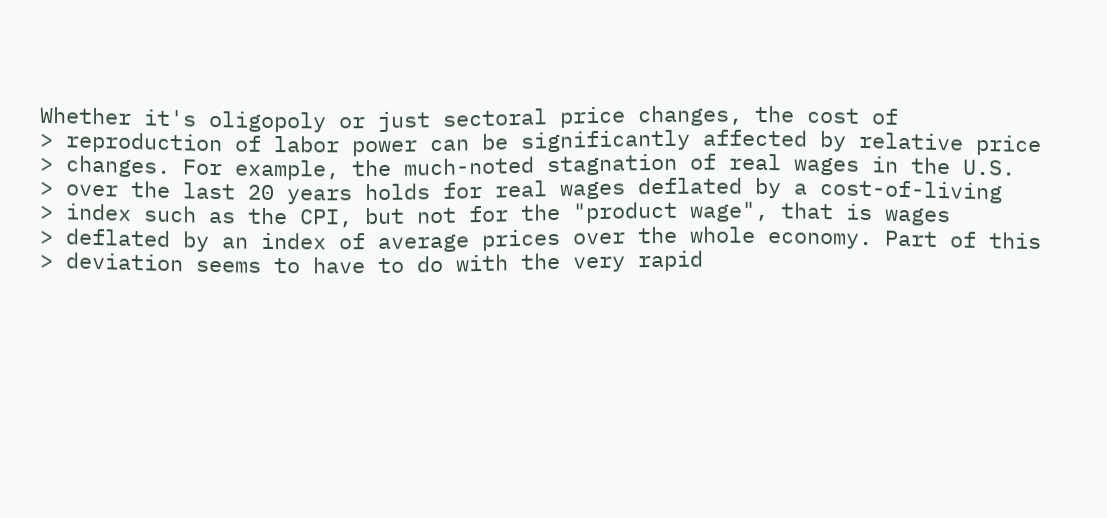Whether it's oligopoly or just sectoral price changes, the cost of
> reproduction of labor power can be significantly affected by relative price
> changes. For example, the much-noted stagnation of real wages in the U.S.
> over the last 20 years holds for real wages deflated by a cost-of-living
> index such as the CPI, but not for the "product wage", that is wages
> deflated by an index of average prices over the whole economy. Part of this
> deviation seems to have to do with the very rapid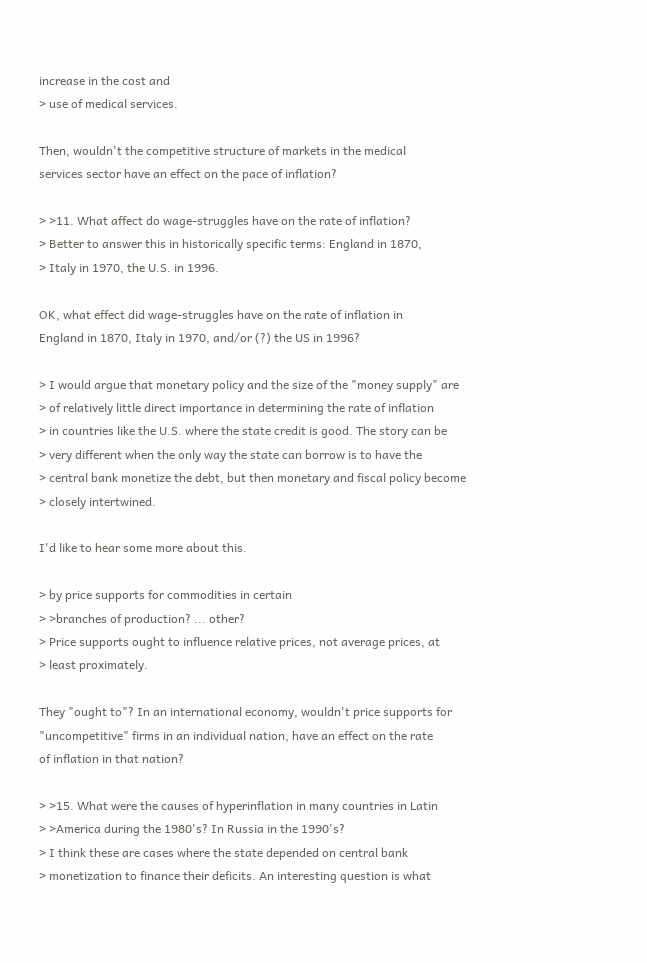increase in the cost and
> use of medical services.

Then, wouldn't the competitive structure of markets in the medical
services sector have an effect on the pace of inflation?

> >11. What affect do wage-struggles have on the rate of inflation?
> Better to answer this in historically specific terms: England in 1870,
> Italy in 1970, the U.S. in 1996.

OK, what effect did wage-struggles have on the rate of inflation in
England in 1870, Italy in 1970, and/or (?) the US in 1996?

> I would argue that monetary policy and the size of the "money supply" are
> of relatively little direct importance in determining the rate of inflation
> in countries like the U.S. where the state credit is good. The story can be
> very different when the only way the state can borrow is to have the
> central bank monetize the debt, but then monetary and fiscal policy become
> closely intertwined.

I'd like to hear some more about this.

> by price supports for commodities in certain
> >branches of production? ... other?
> Price supports ought to influence relative prices, not average prices, at
> least proximately.

They "ought to"? In an international economy, wouldn't price supports for
"uncompetitive" firms in an individual nation, have an effect on the rate
of inflation in that nation?

> >15. What were the causes of hyperinflation in many countries in Latin
> >America during the 1980's? In Russia in the 1990's?
> I think these are cases where the state depended on central bank
> monetization to finance their deficits. An interesting question is what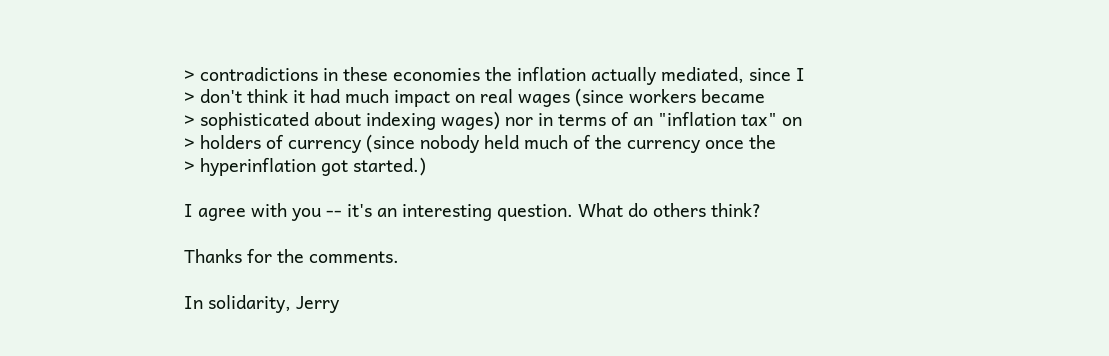> contradictions in these economies the inflation actually mediated, since I
> don't think it had much impact on real wages (since workers became
> sophisticated about indexing wages) nor in terms of an "inflation tax" on
> holders of currency (since nobody held much of the currency once the
> hyperinflation got started.)

I agree with you -- it's an interesting question. What do others think?

Thanks for the comments.

In solidarity, Jerry